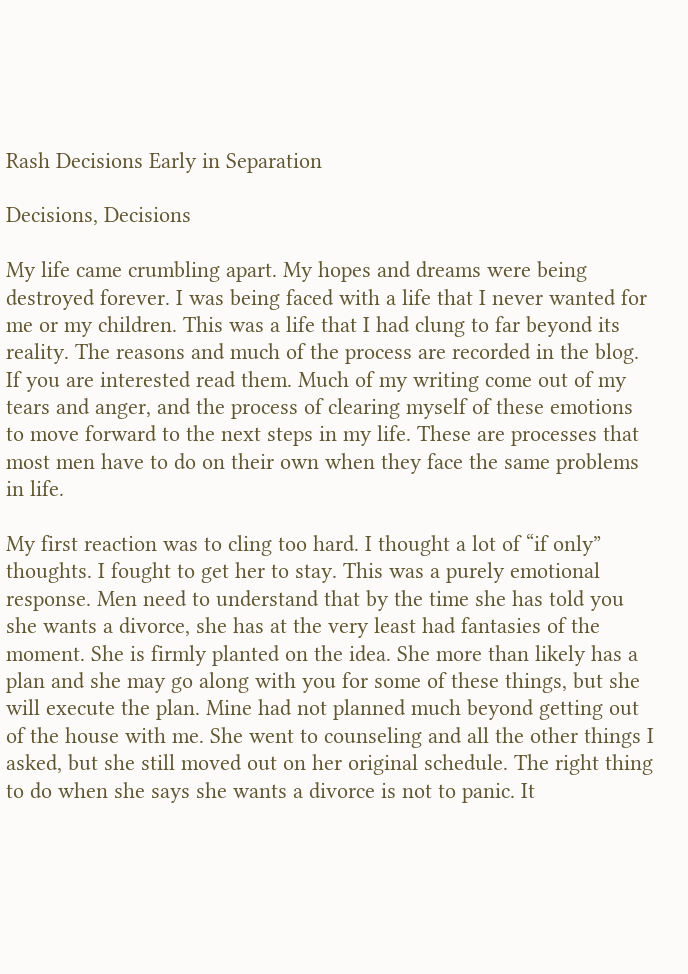Rash Decisions Early in Separation

Decisions, Decisions

My life came crumbling apart. My hopes and dreams were being destroyed forever. I was being faced with a life that I never wanted for me or my children. This was a life that I had clung to far beyond its reality. The reasons and much of the process are recorded in the blog. If you are interested read them. Much of my writing come out of my tears and anger, and the process of clearing myself of these emotions to move forward to the next steps in my life. These are processes that most men have to do on their own when they face the same problems in life.

My first reaction was to cling too hard. I thought a lot of “if only” thoughts. I fought to get her to stay. This was a purely emotional response. Men need to understand that by the time she has told you she wants a divorce, she has at the very least had fantasies of the moment. She is firmly planted on the idea. She more than likely has a plan and she may go along with you for some of these things, but she will execute the plan. Mine had not planned much beyond getting out of the house with me. She went to counseling and all the other things I asked, but she still moved out on her original schedule. The right thing to do when she says she wants a divorce is not to panic. It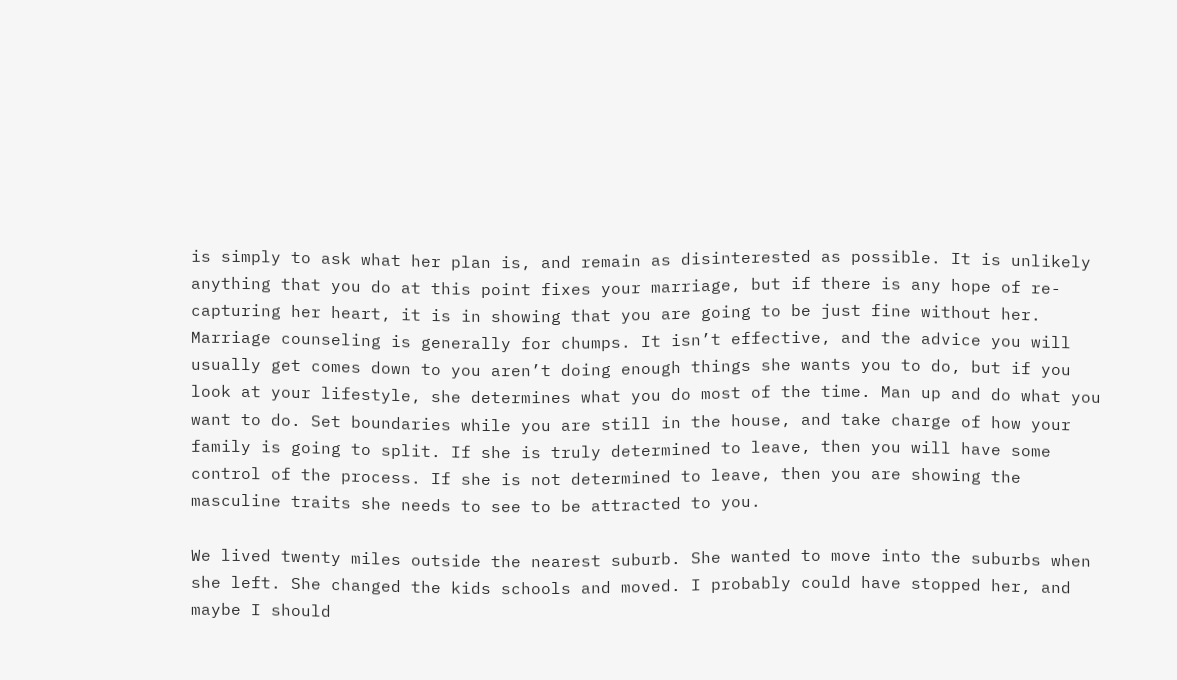is simply to ask what her plan is, and remain as disinterested as possible. It is unlikely anything that you do at this point fixes your marriage, but if there is any hope of re-capturing her heart, it is in showing that you are going to be just fine without her. Marriage counseling is generally for chumps. It isn’t effective, and the advice you will usually get comes down to you aren’t doing enough things she wants you to do, but if you look at your lifestyle, she determines what you do most of the time. Man up and do what you want to do. Set boundaries while you are still in the house, and take charge of how your family is going to split. If she is truly determined to leave, then you will have some control of the process. If she is not determined to leave, then you are showing the masculine traits she needs to see to be attracted to you.

We lived twenty miles outside the nearest suburb. She wanted to move into the suburbs when she left. She changed the kids schools and moved. I probably could have stopped her, and maybe I should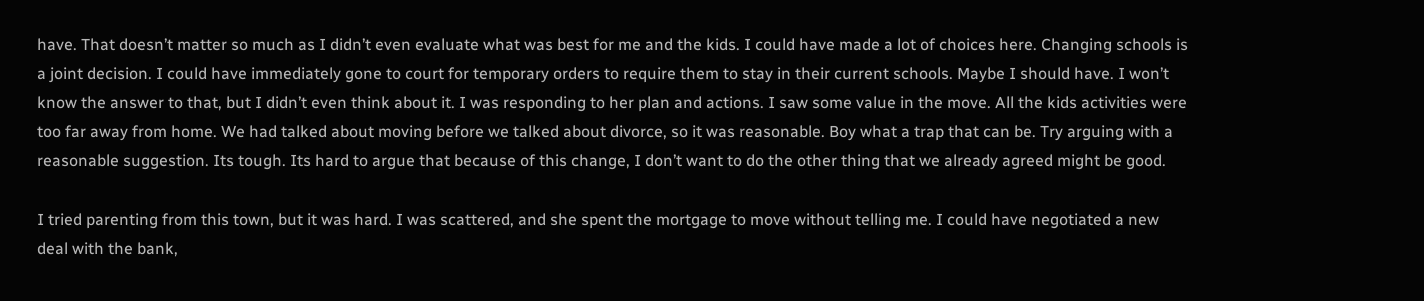have. That doesn’t matter so much as I didn’t even evaluate what was best for me and the kids. I could have made a lot of choices here. Changing schools is a joint decision. I could have immediately gone to court for temporary orders to require them to stay in their current schools. Maybe I should have. I won’t know the answer to that, but I didn’t even think about it. I was responding to her plan and actions. I saw some value in the move. All the kids activities were too far away from home. We had talked about moving before we talked about divorce, so it was reasonable. Boy what a trap that can be. Try arguing with a reasonable suggestion. Its tough. Its hard to argue that because of this change, I don’t want to do the other thing that we already agreed might be good.

I tried parenting from this town, but it was hard. I was scattered, and she spent the mortgage to move without telling me. I could have negotiated a new deal with the bank,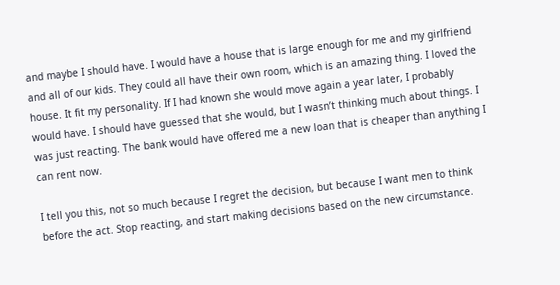and maybe I should have. I would have a house that is large enough for me and my girlfriend and all of our kids. They could all have their own room, which is an amazing thing. I loved the house. It fit my personality. If I had known she would move again a year later, I probably would have. I should have guessed that she would, but I wasn’t thinking much about things. I was just reacting. The bank would have offered me a new loan that is cheaper than anything I can rent now.

I tell you this, not so much because I regret the decision, but because I want men to think before the act. Stop reacting, and start making decisions based on the new circumstance.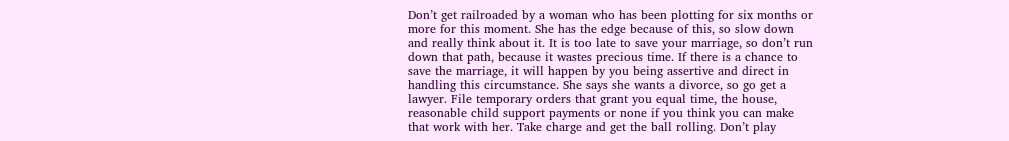Don’t get railroaded by a woman who has been plotting for six months or more for this moment. She has the edge because of this, so slow down and really think about it. It is too late to save your marriage, so don’t run down that path, because it wastes precious time. If there is a chance to save the marriage, it will happen by you being assertive and direct in handling this circumstance. She says she wants a divorce, so go get a lawyer. File temporary orders that grant you equal time, the house, reasonable child support payments or none if you think you can make that work with her. Take charge and get the ball rolling. Don’t play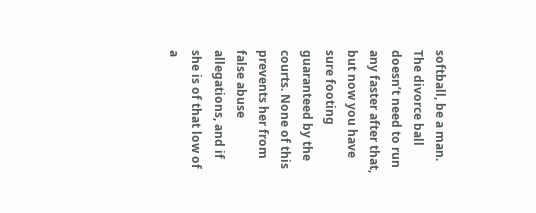softball, be a man. The divorce ball doesn’t need to run any faster after that, but now you have sure footing guaranteed by the courts. None of this prevents her from false abuse allegations, and if she is of that low of a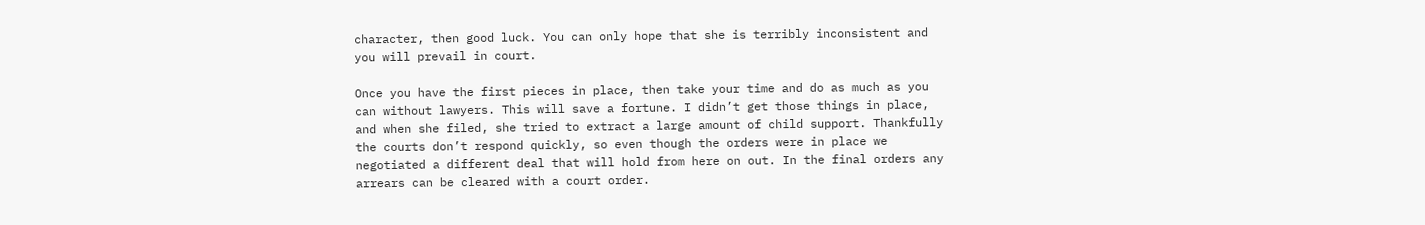character, then good luck. You can only hope that she is terribly inconsistent and you will prevail in court.

Once you have the first pieces in place, then take your time and do as much as you can without lawyers. This will save a fortune. I didn’t get those things in place, and when she filed, she tried to extract a large amount of child support. Thankfully the courts don’t respond quickly, so even though the orders were in place we negotiated a different deal that will hold from here on out. In the final orders any arrears can be cleared with a court order.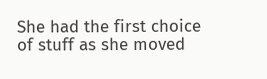She had the first choice of stuff as she moved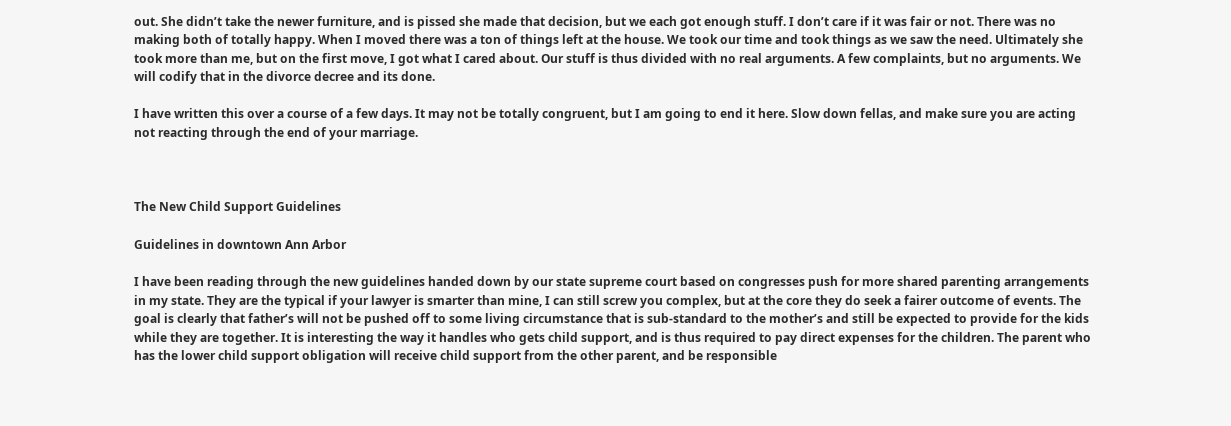out. She didn’t take the newer furniture, and is pissed she made that decision, but we each got enough stuff. I don’t care if it was fair or not. There was no making both of totally happy. When I moved there was a ton of things left at the house. We took our time and took things as we saw the need. Ultimately she took more than me, but on the first move, I got what I cared about. Our stuff is thus divided with no real arguments. A few complaints, but no arguments. We will codify that in the divorce decree and its done.

I have written this over a course of a few days. It may not be totally congruent, but I am going to end it here. Slow down fellas, and make sure you are acting not reacting through the end of your marriage.



The New Child Support Guidelines

Guidelines in downtown Ann Arbor

I have been reading through the new guidelines handed down by our state supreme court based on congresses push for more shared parenting arrangements in my state. They are the typical if your lawyer is smarter than mine, I can still screw you complex, but at the core they do seek a fairer outcome of events. The goal is clearly that father’s will not be pushed off to some living circumstance that is sub-standard to the mother’s and still be expected to provide for the kids while they are together. It is interesting the way it handles who gets child support, and is thus required to pay direct expenses for the children. The parent who has the lower child support obligation will receive child support from the other parent, and be responsible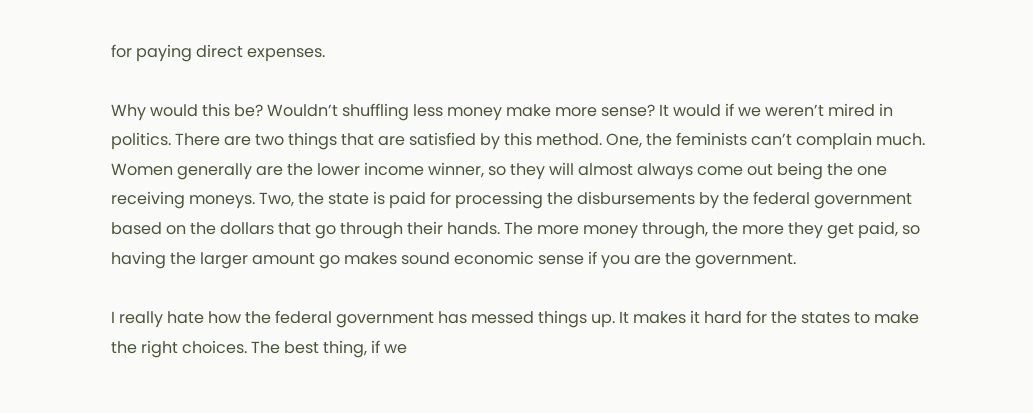for paying direct expenses.

Why would this be? Wouldn’t shuffling less money make more sense? It would if we weren’t mired in politics. There are two things that are satisfied by this method. One, the feminists can’t complain much. Women generally are the lower income winner, so they will almost always come out being the one receiving moneys. Two, the state is paid for processing the disbursements by the federal government based on the dollars that go through their hands. The more money through, the more they get paid, so having the larger amount go makes sound economic sense if you are the government.

I really hate how the federal government has messed things up. It makes it hard for the states to make the right choices. The best thing, if we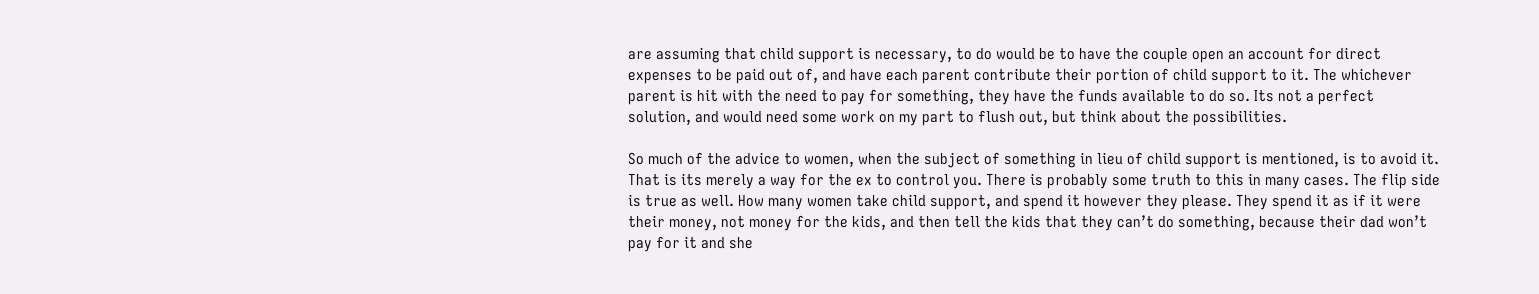are assuming that child support is necessary, to do would be to have the couple open an account for direct expenses to be paid out of, and have each parent contribute their portion of child support to it. The whichever parent is hit with the need to pay for something, they have the funds available to do so. Its not a perfect solution, and would need some work on my part to flush out, but think about the possibilities.

So much of the advice to women, when the subject of something in lieu of child support is mentioned, is to avoid it. That is its merely a way for the ex to control you. There is probably some truth to this in many cases. The flip side is true as well. How many women take child support, and spend it however they please. They spend it as if it were their money, not money for the kids, and then tell the kids that they can’t do something, because their dad won’t pay for it and she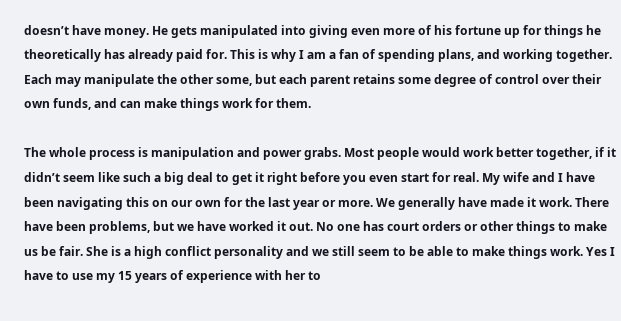doesn’t have money. He gets manipulated into giving even more of his fortune up for things he theoretically has already paid for. This is why I am a fan of spending plans, and working together. Each may manipulate the other some, but each parent retains some degree of control over their own funds, and can make things work for them.

The whole process is manipulation and power grabs. Most people would work better together, if it didn’t seem like such a big deal to get it right before you even start for real. My wife and I have been navigating this on our own for the last year or more. We generally have made it work. There have been problems, but we have worked it out. No one has court orders or other things to make us be fair. She is a high conflict personality and we still seem to be able to make things work. Yes I have to use my 15 years of experience with her to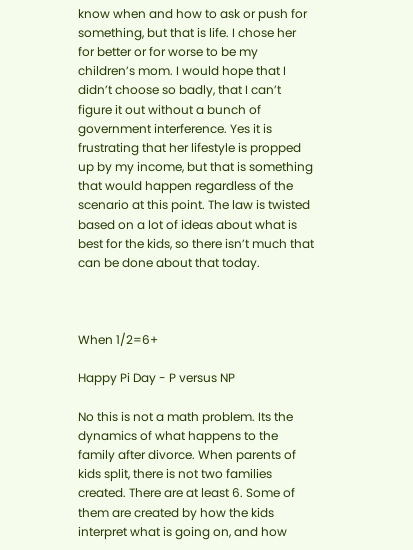know when and how to ask or push for something, but that is life. I chose her for better or for worse to be my children’s mom. I would hope that I didn’t choose so badly, that I can’t figure it out without a bunch of government interference. Yes it is frustrating that her lifestyle is propped up by my income, but that is something that would happen regardless of the scenario at this point. The law is twisted based on a lot of ideas about what is best for the kids, so there isn’t much that can be done about that today.



When 1/2=6+

Happy Pi Day - P versus NP

No this is not a math problem. Its the dynamics of what happens to the family after divorce. When parents of kids split, there is not two families created. There are at least 6. Some of them are created by how the kids interpret what is going on, and how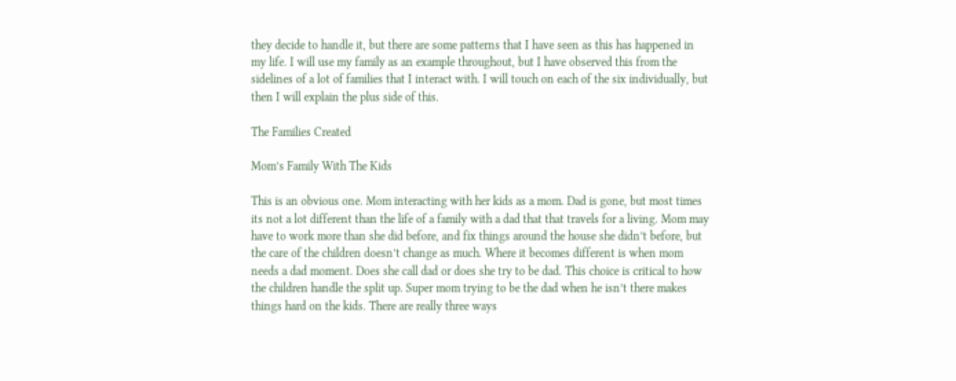they decide to handle it, but there are some patterns that I have seen as this has happened in my life. I will use my family as an example throughout, but I have observed this from the sidelines of a lot of families that I interact with. I will touch on each of the six individually, but then I will explain the plus side of this.

The Families Created

Mom’s Family With The Kids

This is an obvious one. Mom interacting with her kids as a mom. Dad is gone, but most times its not a lot different than the life of a family with a dad that that travels for a living. Mom may have to work more than she did before, and fix things around the house she didn’t before, but the care of the children doesn’t change as much. Where it becomes different is when mom needs a dad moment. Does she call dad or does she try to be dad. This choice is critical to how the children handle the split up. Super mom trying to be the dad when he isn’t there makes things hard on the kids. There are really three ways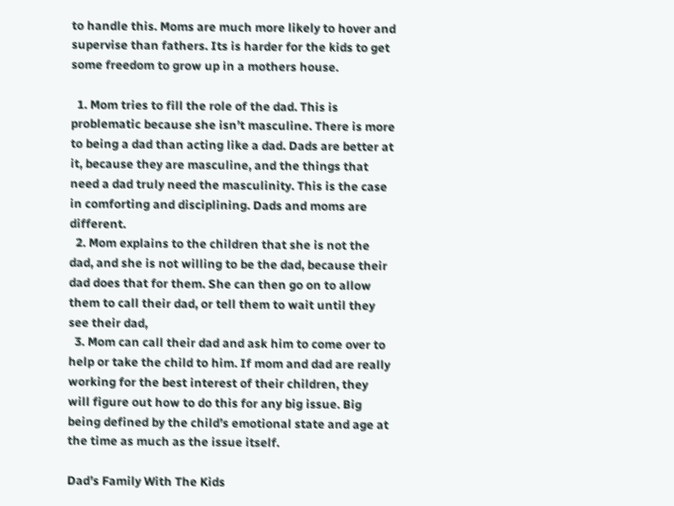to handle this. Moms are much more likely to hover and supervise than fathers. Its is harder for the kids to get some freedom to grow up in a mothers house.

  1. Mom tries to fill the role of the dad. This is problematic because she isn’t masculine. There is more to being a dad than acting like a dad. Dads are better at it, because they are masculine, and the things that need a dad truly need the masculinity. This is the case in comforting and disciplining. Dads and moms are different.
  2. Mom explains to the children that she is not the dad, and she is not willing to be the dad, because their dad does that for them. She can then go on to allow them to call their dad, or tell them to wait until they see their dad,
  3. Mom can call their dad and ask him to come over to help or take the child to him. If mom and dad are really working for the best interest of their children, they will figure out how to do this for any big issue. Big being defined by the child’s emotional state and age at the time as much as the issue itself.

Dad’s Family With The Kids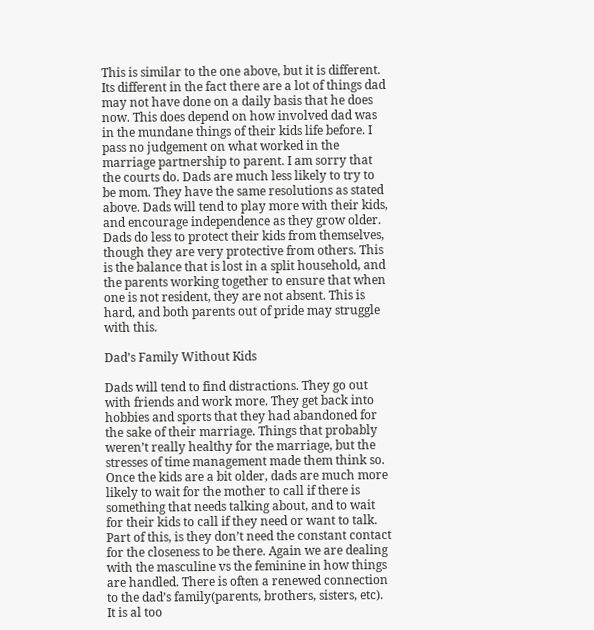This is similar to the one above, but it is different. Its different in the fact there are a lot of things dad may not have done on a daily basis that he does now. This does depend on how involved dad was in the mundane things of their kids life before. I pass no judgement on what worked in the marriage partnership to parent. I am sorry that the courts do. Dads are much less likely to try to be mom. They have the same resolutions as stated above. Dads will tend to play more with their kids, and encourage independence as they grow older. Dads do less to protect their kids from themselves, though they are very protective from others. This is the balance that is lost in a split household, and the parents working together to ensure that when one is not resident, they are not absent. This is hard, and both parents out of pride may struggle with this.

Dad’s Family Without Kids

Dads will tend to find distractions. They go out with friends and work more. They get back into hobbies and sports that they had abandoned for the sake of their marriage. Things that probably weren’t really healthy for the marriage, but the stresses of time management made them think so. Once the kids are a bit older, dads are much more likely to wait for the mother to call if there is something that needs talking about, and to wait for their kids to call if they need or want to talk. Part of this, is they don’t need the constant contact for the closeness to be there. Again we are dealing with the masculine vs the feminine in how things are handled. There is often a renewed connection to the dad’s family(parents, brothers, sisters, etc). It is al too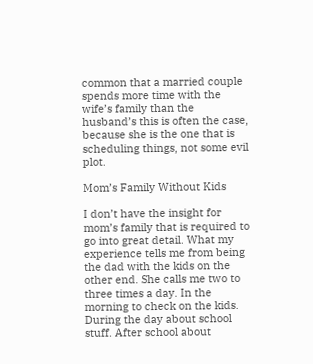common that a married couple spends more time with the wife’s family than the husband’s this is often the case, because she is the one that is scheduling things, not some evil plot.

Mom’s Family Without Kids

I don’t have the insight for mom’s family that is required to go into great detail. What my experience tells me from being the dad with the kids on the other end. She calls me two to three times a day. In the morning to check on the kids. During the day about school stuff. After school about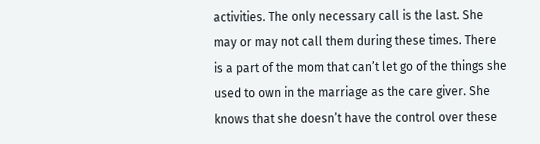activities. The only necessary call is the last. She may or may not call them during these times. There is a part of the mom that can’t let go of the things she used to own in the marriage as the care giver. She knows that she doesn’t have the control over these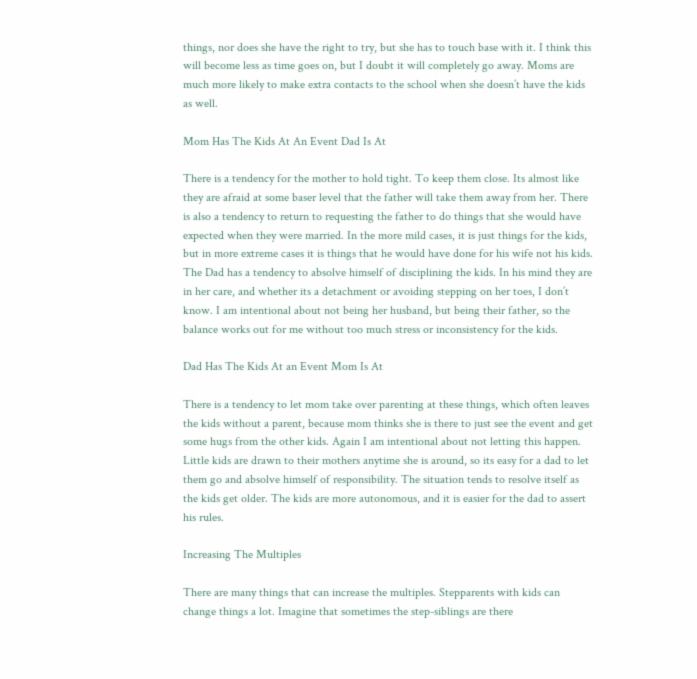things, nor does she have the right to try, but she has to touch base with it. I think this will become less as time goes on, but I doubt it will completely go away. Moms are much more likely to make extra contacts to the school when she doesn’t have the kids as well.

Mom Has The Kids At An Event Dad Is At

There is a tendency for the mother to hold tight. To keep them close. Its almost like they are afraid at some baser level that the father will take them away from her. There is also a tendency to return to requesting the father to do things that she would have expected when they were married. In the more mild cases, it is just things for the kids, but in more extreme cases it is things that he would have done for his wife not his kids. The Dad has a tendency to absolve himself of disciplining the kids. In his mind they are in her care, and whether its a detachment or avoiding stepping on her toes, I don’t know. I am intentional about not being her husband, but being their father, so the balance works out for me without too much stress or inconsistency for the kids.

Dad Has The Kids At an Event Mom Is At

There is a tendency to let mom take over parenting at these things, which often leaves the kids without a parent, because mom thinks she is there to just see the event and get some hugs from the other kids. Again I am intentional about not letting this happen. Little kids are drawn to their mothers anytime she is around, so its easy for a dad to let them go and absolve himself of responsibility. The situation tends to resolve itself as the kids get older. The kids are more autonomous, and it is easier for the dad to assert his rules.

Increasing The Multiples

There are many things that can increase the multiples. Stepparents with kids can change things a lot. Imagine that sometimes the step-siblings are there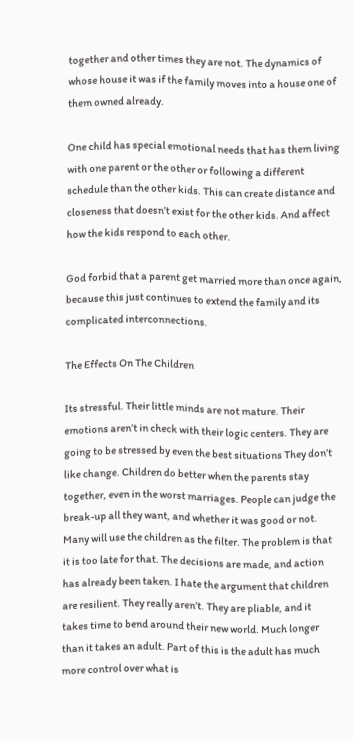together and other times they are not. The dynamics of whose house it was if the family moves into a house one of them owned already.

One child has special emotional needs that has them living with one parent or the other or following a different schedule than the other kids. This can create distance and closeness that doesn’t exist for the other kids. And affect how the kids respond to each other.

God forbid that a parent get married more than once again, because this just continues to extend the family and its complicated interconnections.

The Effects On The Children

Its stressful. Their little minds are not mature. Their emotions aren’t in check with their logic centers. They are going to be stressed by even the best situations They don’t like change. Children do better when the parents stay together, even in the worst marriages. People can judge the break-up all they want, and whether it was good or not. Many will use the children as the filter. The problem is that it is too late for that. The decisions are made, and action has already been taken. I hate the argument that children are resilient. They really aren’t. They are pliable, and it takes time to bend around their new world. Much longer than it takes an adult. Part of this is the adult has much more control over what is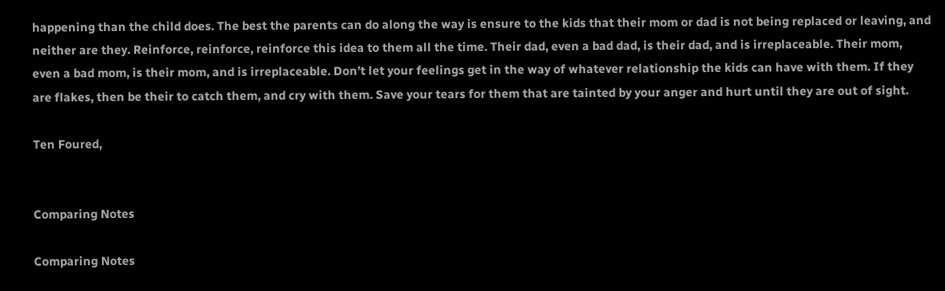happening than the child does. The best the parents can do along the way is ensure to the kids that their mom or dad is not being replaced or leaving, and neither are they. Reinforce, reinforce, reinforce this idea to them all the time. Their dad, even a bad dad, is their dad, and is irreplaceable. Their mom, even a bad mom, is their mom, and is irreplaceable. Don’t let your feelings get in the way of whatever relationship the kids can have with them. If they are flakes, then be their to catch them, and cry with them. Save your tears for them that are tainted by your anger and hurt until they are out of sight.

Ten Foured,


Comparing Notes

Comparing Notes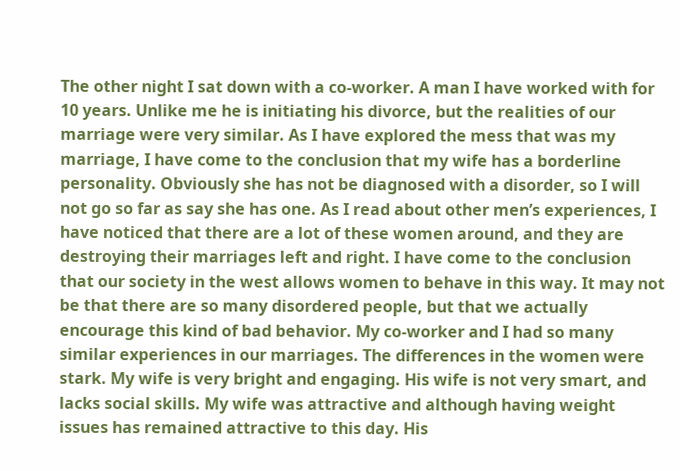The other night I sat down with a co-worker. A man I have worked with for 10 years. Unlike me he is initiating his divorce, but the realities of our marriage were very similar. As I have explored the mess that was my marriage, I have come to the conclusion that my wife has a borderline personality. Obviously she has not be diagnosed with a disorder, so I will not go so far as say she has one. As I read about other men’s experiences, I have noticed that there are a lot of these women around, and they are destroying their marriages left and right. I have come to the conclusion that our society in the west allows women to behave in this way. It may not be that there are so many disordered people, but that we actually encourage this kind of bad behavior. My co-worker and I had so many similar experiences in our marriages. The differences in the women were stark. My wife is very bright and engaging. His wife is not very smart, and lacks social skills. My wife was attractive and although having weight issues has remained attractive to this day. His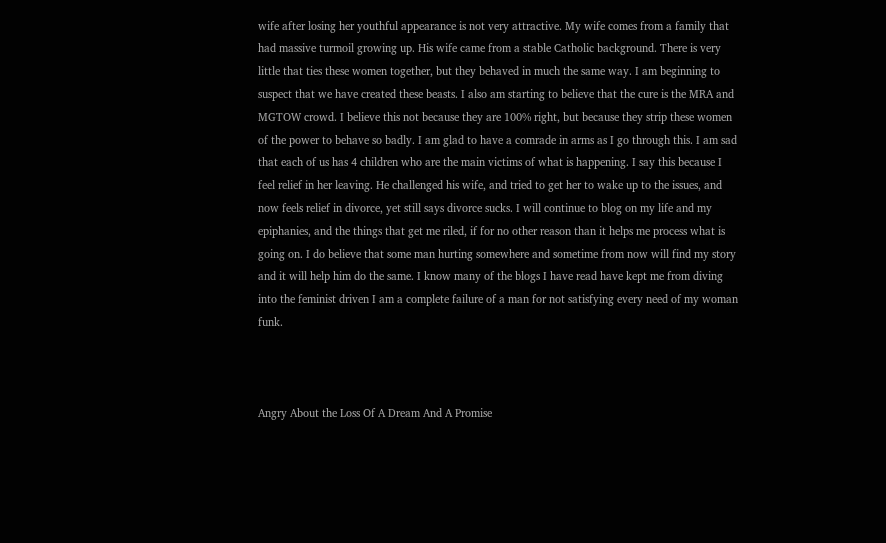wife after losing her youthful appearance is not very attractive. My wife comes from a family that had massive turmoil growing up. His wife came from a stable Catholic background. There is very little that ties these women together, but they behaved in much the same way. I am beginning to suspect that we have created these beasts. I also am starting to believe that the cure is the MRA and MGTOW crowd. I believe this not because they are 100% right, but because they strip these women of the power to behave so badly. I am glad to have a comrade in arms as I go through this. I am sad that each of us has 4 children who are the main victims of what is happening. I say this because I feel relief in her leaving. He challenged his wife, and tried to get her to wake up to the issues, and now feels relief in divorce, yet still says divorce sucks. I will continue to blog on my life and my epiphanies, and the things that get me riled, if for no other reason than it helps me process what is going on. I do believe that some man hurting somewhere and sometime from now will find my story and it will help him do the same. I know many of the blogs I have read have kept me from diving into the feminist driven I am a complete failure of a man for not satisfying every need of my woman funk.



Angry About the Loss Of A Dream And A Promise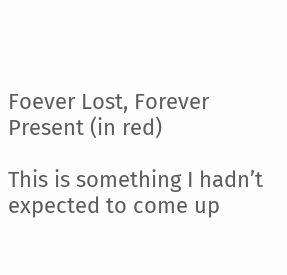Foever Lost, Forever Present (in red)

This is something I hadn’t expected to come up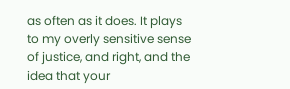as often as it does. It plays to my overly sensitive sense of justice, and right, and the idea that your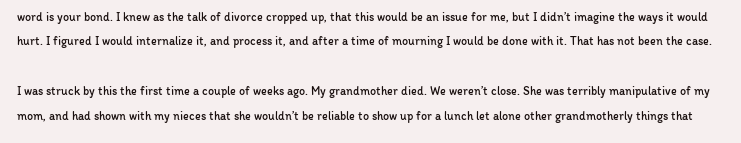word is your bond. I knew as the talk of divorce cropped up, that this would be an issue for me, but I didn’t imagine the ways it would hurt. I figured I would internalize it, and process it, and after a time of mourning I would be done with it. That has not been the case.

I was struck by this the first time a couple of weeks ago. My grandmother died. We weren’t close. She was terribly manipulative of my mom, and had shown with my nieces that she wouldn’t be reliable to show up for a lunch let alone other grandmotherly things that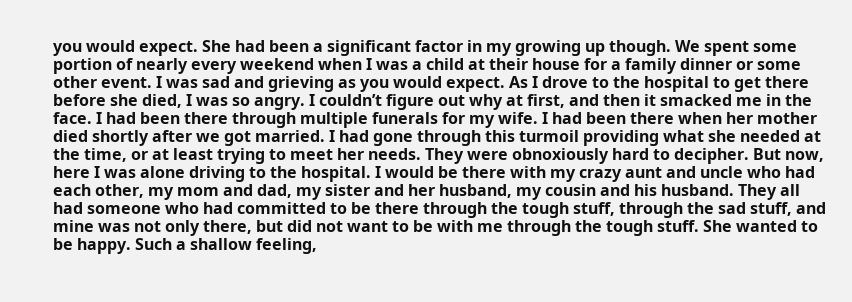you would expect. She had been a significant factor in my growing up though. We spent some portion of nearly every weekend when I was a child at their house for a family dinner or some other event. I was sad and grieving as you would expect. As I drove to the hospital to get there before she died, I was so angry. I couldn’t figure out why at first, and then it smacked me in the face. I had been there through multiple funerals for my wife. I had been there when her mother died shortly after we got married. I had gone through this turmoil providing what she needed at the time, or at least trying to meet her needs. They were obnoxiously hard to decipher. But now, here I was alone driving to the hospital. I would be there with my crazy aunt and uncle who had each other, my mom and dad, my sister and her husband, my cousin and his husband. They all had someone who had committed to be there through the tough stuff, through the sad stuff, and mine was not only there, but did not want to be with me through the tough stuff. She wanted to be happy. Such a shallow feeling,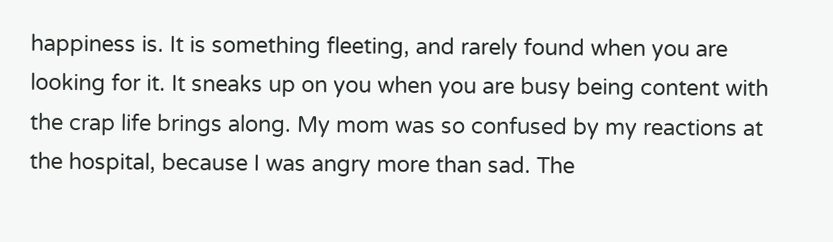happiness is. It is something fleeting, and rarely found when you are looking for it. It sneaks up on you when you are busy being content with the crap life brings along. My mom was so confused by my reactions at the hospital, because I was angry more than sad. The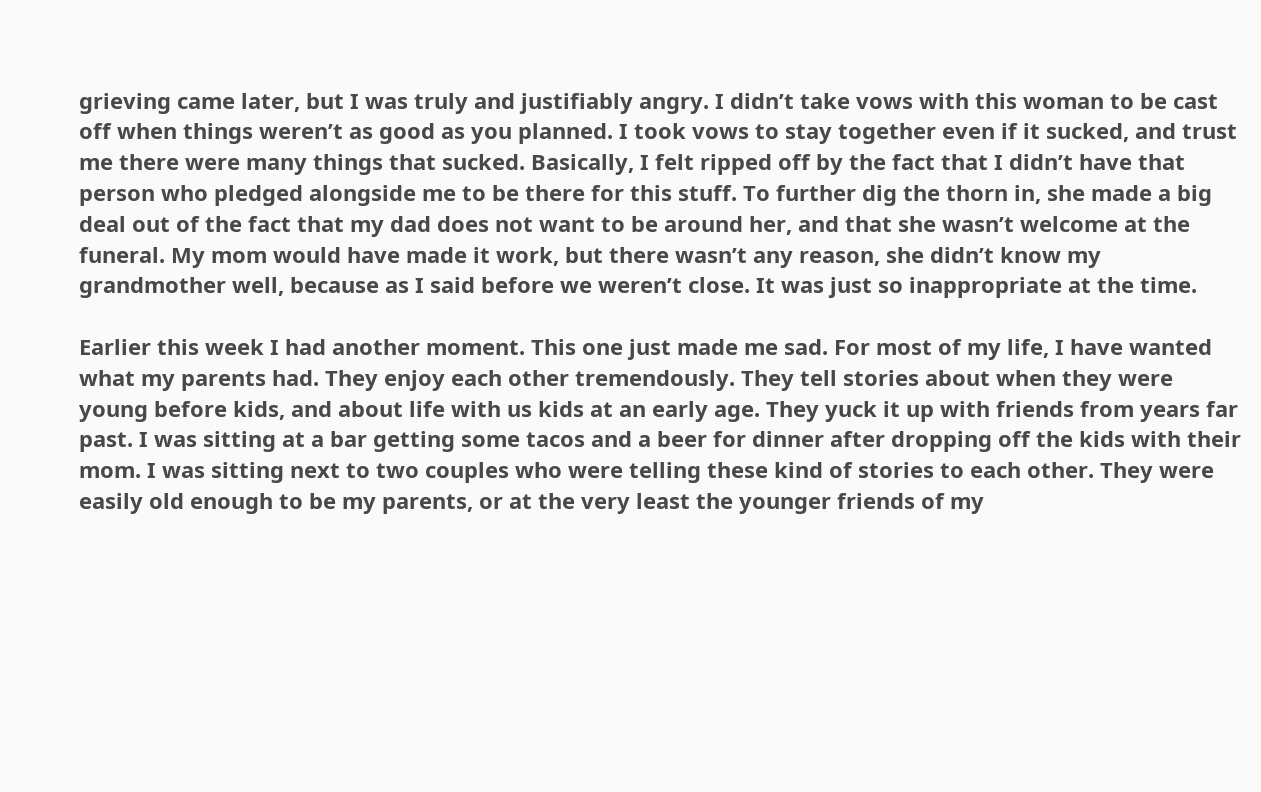grieving came later, but I was truly and justifiably angry. I didn’t take vows with this woman to be cast off when things weren’t as good as you planned. I took vows to stay together even if it sucked, and trust me there were many things that sucked. Basically, I felt ripped off by the fact that I didn’t have that person who pledged alongside me to be there for this stuff. To further dig the thorn in, she made a big deal out of the fact that my dad does not want to be around her, and that she wasn’t welcome at the funeral. My mom would have made it work, but there wasn’t any reason, she didn’t know my grandmother well, because as I said before we weren’t close. It was just so inappropriate at the time.

Earlier this week I had another moment. This one just made me sad. For most of my life, I have wanted what my parents had. They enjoy each other tremendously. They tell stories about when they were young before kids, and about life with us kids at an early age. They yuck it up with friends from years far past. I was sitting at a bar getting some tacos and a beer for dinner after dropping off the kids with their mom. I was sitting next to two couples who were telling these kind of stories to each other. They were easily old enough to be my parents, or at the very least the younger friends of my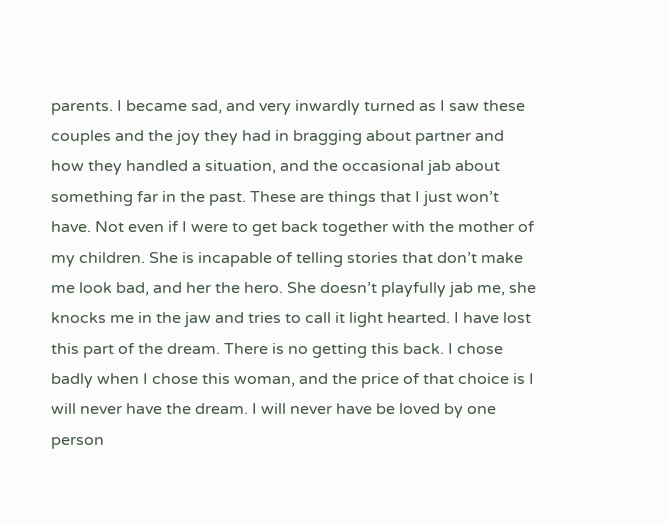parents. I became sad, and very inwardly turned as I saw these couples and the joy they had in bragging about partner and how they handled a situation, and the occasional jab about something far in the past. These are things that I just won’t have. Not even if I were to get back together with the mother of my children. She is incapable of telling stories that don’t make me look bad, and her the hero. She doesn’t playfully jab me, she knocks me in the jaw and tries to call it light hearted. I have lost this part of the dream. There is no getting this back. I chose badly when I chose this woman, and the price of that choice is I will never have the dream. I will never have be loved by one person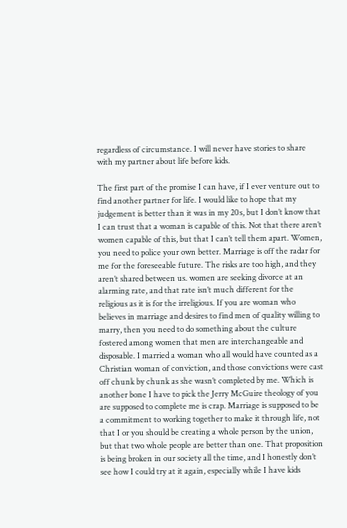regardless of circumstance. I will never have stories to share with my partner about life before kids.

The first part of the promise I can have, if I ever venture out to find another partner for life. I would like to hope that my judgement is better than it was in my 20s, but I don’t know that I can trust that a woman is capable of this. Not that there aren’t women capable of this, but that I can’t tell them apart. Women, you need to police your own better. Marriage is off the radar for me for the foreseeable future. The risks are too high, and they aren’t shared between us. women are seeking divorce at an alarming rate, and that rate isn’t much different for the religious as it is for the irreligious. If you are woman who believes in marriage and desires to find men of quality willing to marry, then you need to do something about the culture fostered among women that men are interchangeable and disposable. I married a woman who all would have counted as a Christian woman of conviction, and those convictions were cast off chunk by chunk as she wasn’t completed by me. Which is another bone I have to pick the Jerry McGuire theology of you are supposed to complete me is crap. Marriage is supposed to be a commitment to working together to make it through life, not that I or you should be creating a whole person by the union, but that two whole people are better than one. That proposition is being broken in our society all the time, and I honestly don’t see how I could try at it again, especially while I have kids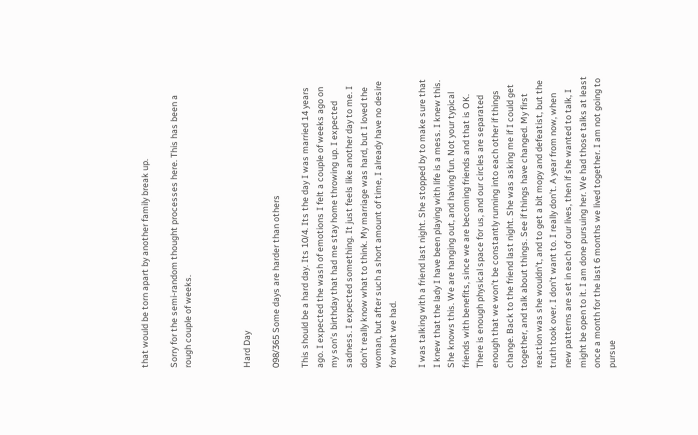that would be torn apart by another family break up.

Sorry for the semi-random thought processes here. This has been a rough couple of weeks.



Hard Day

098/365 Some days are harder than others

This should be a hard day. Its 10/4. Its the day I was married 14 years ago. I expected the wash of emotions I felt a couple of weeks ago on my son’s birthday that had me stay home throwing up. I expected sadness. I expected something. It just feels like another day to me. I don’t really know what to think. My marriage was hard, but I loved the woman, but after such a short amount of time, I already have no desire for what we had.

I was talking with a friend last night. She stopped by to make sure that I knew that the lady I have been playing with life is a mess. I knew this. She knows this. We are hanging out, and having fun. Not your typical friends with benefits, since we are becoming friends and that is OK. There is enough physical space for us, and our circles are separated enough that we won’t be constantly running into each other if things change. Back to the friend last night. She was asking me if I could get together, and talk about things. See if things have changed. My first reaction was she wouldn’t, and to get a bit mopy and defeatist, but the truth took over. I don’t want to. I really don’t. A year from now, when new patterns are set in each of our lives, then if she wanted to talk, I might be open to it. I am done pursuing her. We had those talks at least once a month for the last 6 months we lived together. I am not going to pursue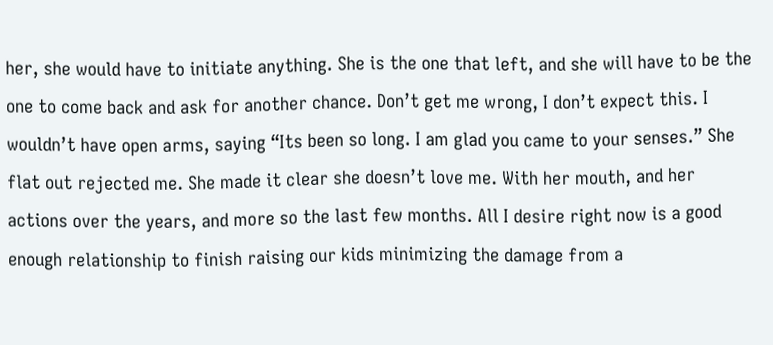her, she would have to initiate anything. She is the one that left, and she will have to be the one to come back and ask for another chance. Don’t get me wrong, I don’t expect this. I wouldn’t have open arms, saying “Its been so long. I am glad you came to your senses.” She flat out rejected me. She made it clear she doesn’t love me. With her mouth, and her actions over the years, and more so the last few months. All I desire right now is a good enough relationship to finish raising our kids minimizing the damage from a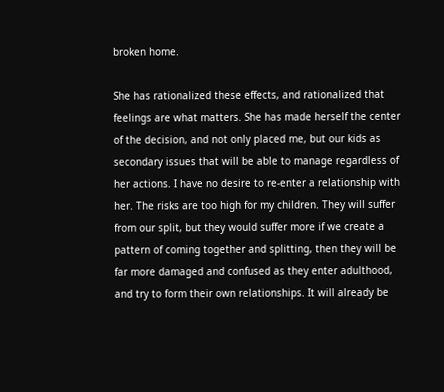broken home.

She has rationalized these effects, and rationalized that feelings are what matters. She has made herself the center of the decision, and not only placed me, but our kids as secondary issues that will be able to manage regardless of her actions. I have no desire to re-enter a relationship with her. The risks are too high for my children. They will suffer from our split, but they would suffer more if we create a pattern of coming together and splitting, then they will be far more damaged and confused as they enter adulthood, and try to form their own relationships. It will already be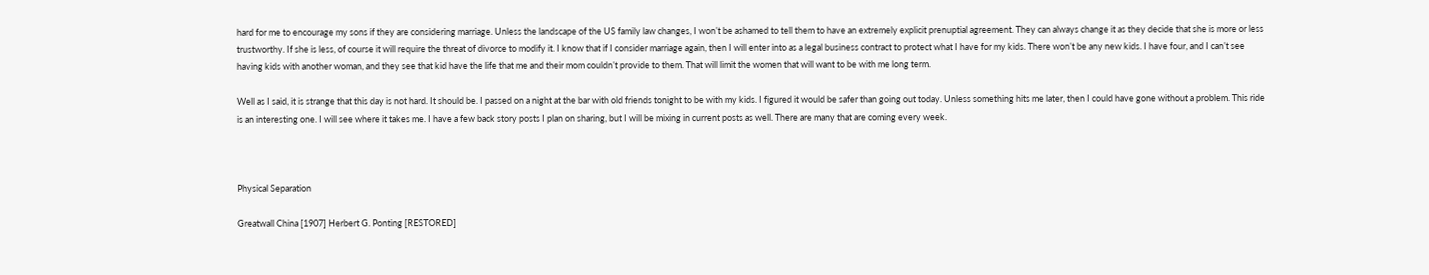hard for me to encourage my sons if they are considering marriage. Unless the landscape of the US family law changes, I won’t be ashamed to tell them to have an extremely explicit prenuptial agreement. They can always change it as they decide that she is more or less trustworthy. If she is less, of course it will require the threat of divorce to modify it. I know that if I consider marriage again, then I will enter into as a legal business contract to protect what I have for my kids. There won’t be any new kids. I have four, and I can’t see having kids with another woman, and they see that kid have the life that me and their mom couldn’t provide to them. That will limit the women that will want to be with me long term.

Well as I said, it is strange that this day is not hard. It should be. I passed on a night at the bar with old friends tonight to be with my kids. I figured it would be safer than going out today. Unless something hits me later, then I could have gone without a problem. This ride is an interesting one. I will see where it takes me. I have a few back story posts I plan on sharing, but I will be mixing in current posts as well. There are many that are coming every week.



Physical Separation

Greatwall China [1907] Herbert G. Ponting [RESTORED]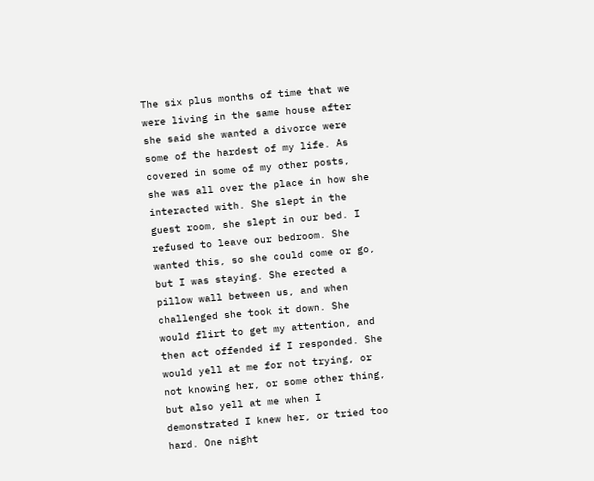The six plus months of time that we were living in the same house after she said she wanted a divorce were some of the hardest of my life. As covered in some of my other posts, she was all over the place in how she interacted with. She slept in the guest room, she slept in our bed. I refused to leave our bedroom. She wanted this, so she could come or go, but I was staying. She erected a pillow wall between us, and when challenged she took it down. She would flirt to get my attention, and then act offended if I responded. She would yell at me for not trying, or not knowing her, or some other thing, but also yell at me when I demonstrated I knew her, or tried too hard. One night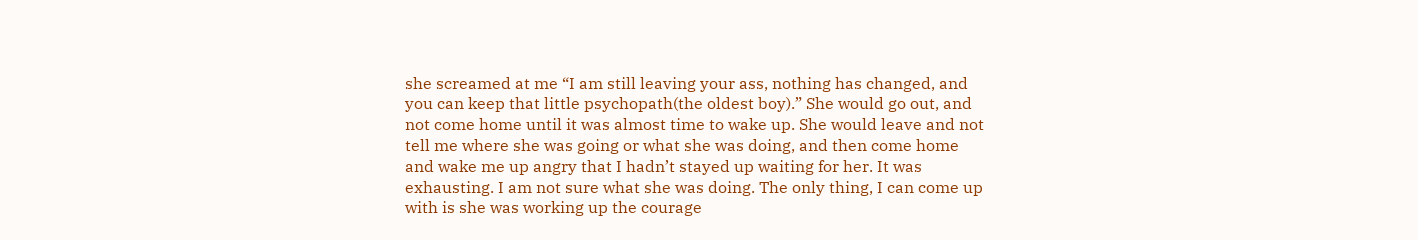she screamed at me “I am still leaving your ass, nothing has changed, and you can keep that little psychopath(the oldest boy).” She would go out, and not come home until it was almost time to wake up. She would leave and not tell me where she was going or what she was doing, and then come home and wake me up angry that I hadn’t stayed up waiting for her. It was exhausting. I am not sure what she was doing. The only thing, I can come up with is she was working up the courage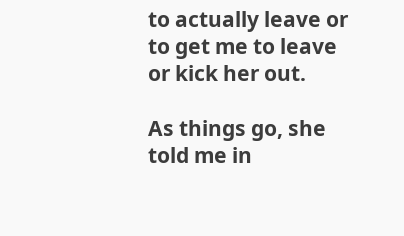to actually leave or to get me to leave or kick her out.

As things go, she told me in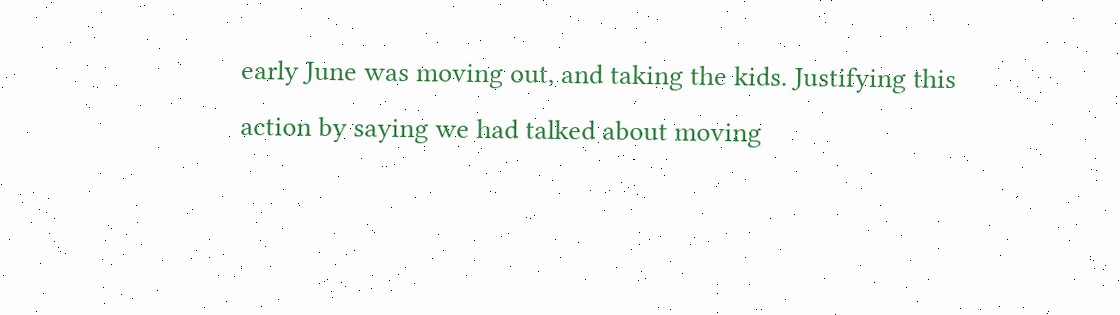early June was moving out, and taking the kids. Justifying this action by saying we had talked about moving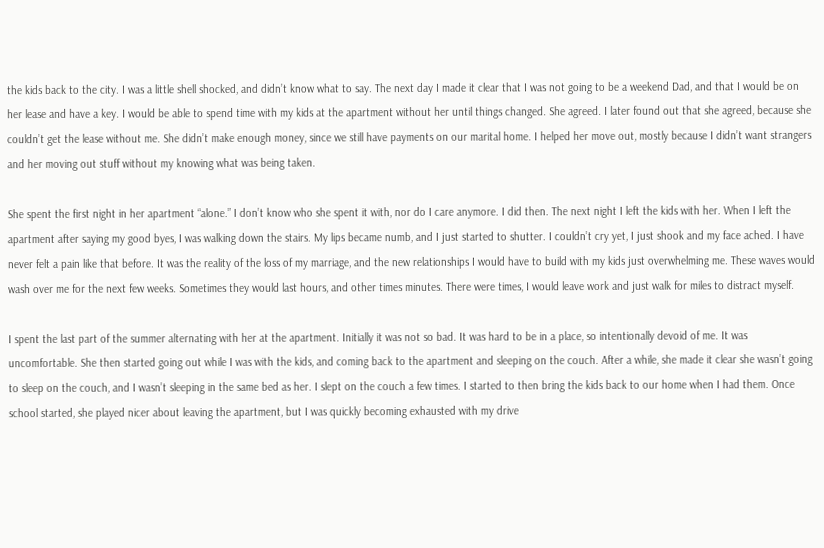the kids back to the city. I was a little shell shocked, and didn’t know what to say. The next day I made it clear that I was not going to be a weekend Dad, and that I would be on her lease and have a key. I would be able to spend time with my kids at the apartment without her until things changed. She agreed. I later found out that she agreed, because she couldn’t get the lease without me. She didn’t make enough money, since we still have payments on our marital home. I helped her move out, mostly because I didn’t want strangers and her moving out stuff without my knowing what was being taken.

She spent the first night in her apartment “alone.” I don’t know who she spent it with, nor do I care anymore. I did then. The next night I left the kids with her. When I left the apartment after saying my good byes, I was walking down the stairs. My lips became numb, and I just started to shutter. I couldn’t cry yet, I just shook and my face ached. I have never felt a pain like that before. It was the reality of the loss of my marriage, and the new relationships I would have to build with my kids just overwhelming me. These waves would wash over me for the next few weeks. Sometimes they would last hours, and other times minutes. There were times, I would leave work and just walk for miles to distract myself.

I spent the last part of the summer alternating with her at the apartment. Initially it was not so bad. It was hard to be in a place, so intentionally devoid of me. It was uncomfortable. She then started going out while I was with the kids, and coming back to the apartment and sleeping on the couch. After a while, she made it clear she wasn’t going to sleep on the couch, and I wasn’t sleeping in the same bed as her. I slept on the couch a few times. I started to then bring the kids back to our home when I had them. Once school started, she played nicer about leaving the apartment, but I was quickly becoming exhausted with my drive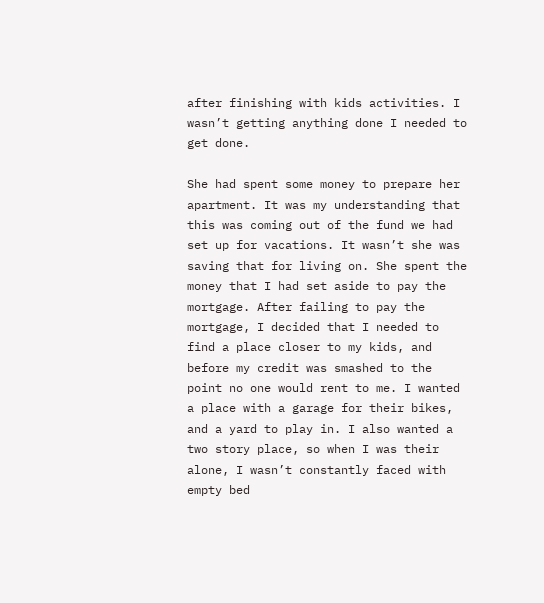after finishing with kids activities. I wasn’t getting anything done I needed to get done.

She had spent some money to prepare her apartment. It was my understanding that this was coming out of the fund we had set up for vacations. It wasn’t she was saving that for living on. She spent the money that I had set aside to pay the mortgage. After failing to pay the mortgage, I decided that I needed to find a place closer to my kids, and before my credit was smashed to the point no one would rent to me. I wanted a place with a garage for their bikes, and a yard to play in. I also wanted a two story place, so when I was their alone, I wasn’t constantly faced with empty bed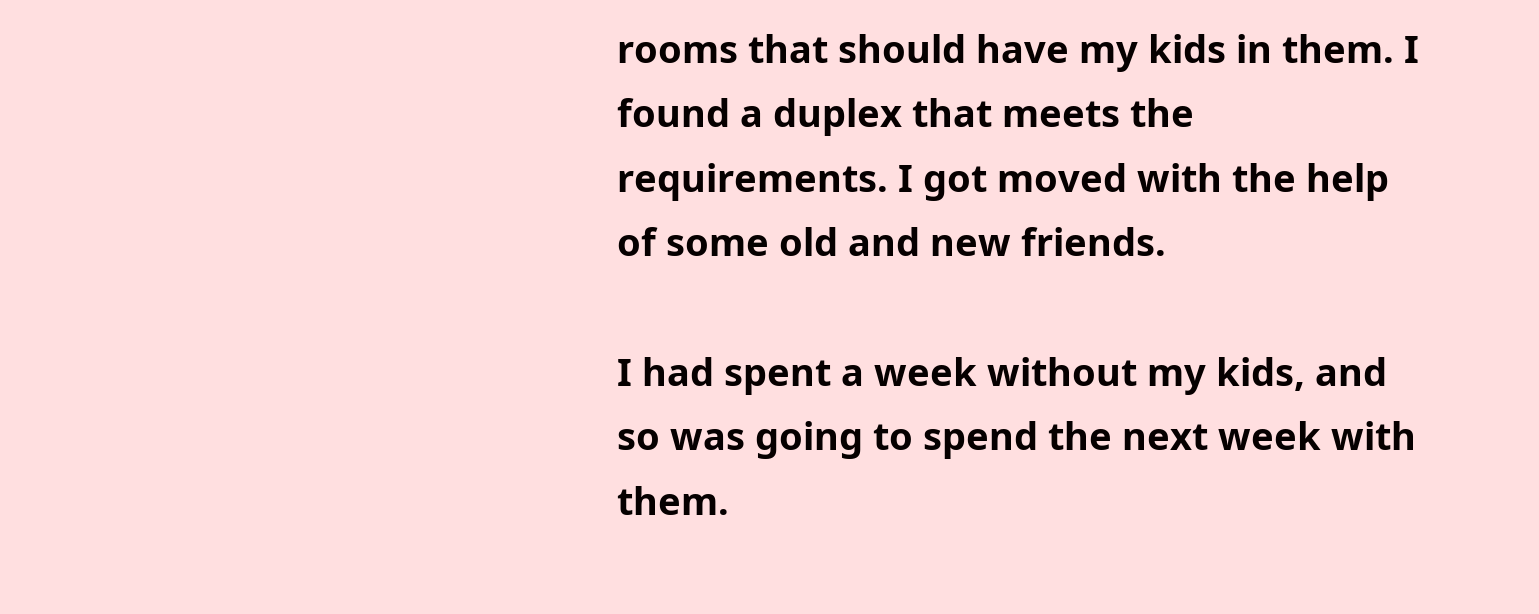rooms that should have my kids in them. I found a duplex that meets the requirements. I got moved with the help of some old and new friends.

I had spent a week without my kids, and so was going to spend the next week with them.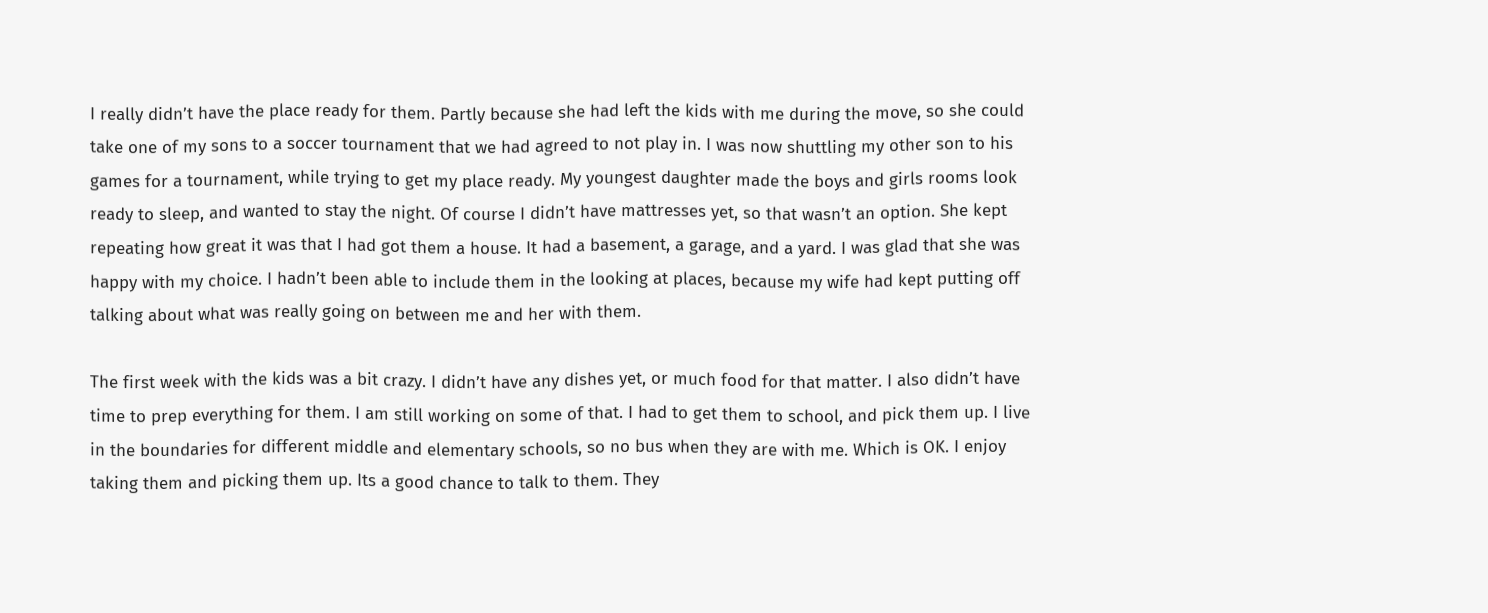I really didn’t have the place ready for them. Partly because she had left the kids with me during the move, so she could take one of my sons to a soccer tournament that we had agreed to not play in. I was now shuttling my other son to his games for a tournament, while trying to get my place ready. My youngest daughter made the boys and girls rooms look ready to sleep, and wanted to stay the night. Of course I didn’t have mattresses yet, so that wasn’t an option. She kept repeating how great it was that I had got them a house. It had a basement, a garage, and a yard. I was glad that she was happy with my choice. I hadn’t been able to include them in the looking at places, because my wife had kept putting off talking about what was really going on between me and her with them.

The first week with the kids was a bit crazy. I didn’t have any dishes yet, or much food for that matter. I also didn’t have time to prep everything for them. I am still working on some of that. I had to get them to school, and pick them up. I live in the boundaries for different middle and elementary schools, so no bus when they are with me. Which is OK. I enjoy taking them and picking them up. Its a good chance to talk to them. They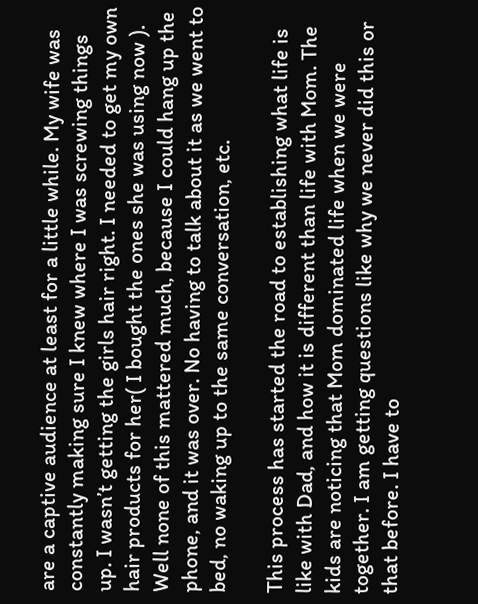are a captive audience at least for a little while. My wife was constantly making sure I knew where I was screwing things up. I wasn’t getting the girls hair right. I needed to get my own hair products for her( I bought the ones she was using now ). Well none of this mattered much, because I could hang up the phone, and it was over. No having to talk about it as we went to bed, no waking up to the same conversation, etc.

This process has started the road to establishing what life is like with Dad, and how it is different than life with Mom. The kids are noticing that Mom dominated life when we were together. I am getting questions like why we never did this or that before. I have to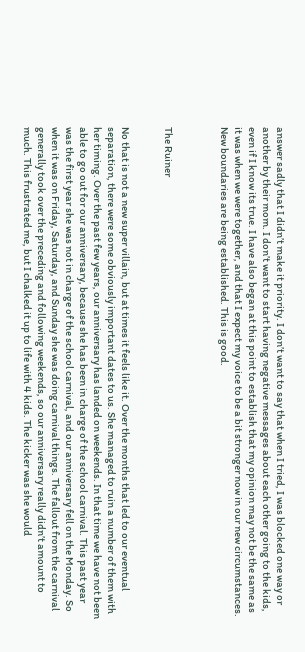answer sadly that I didn’t make it priority. I don’t want to say that when I tried, I was blocked one way or another by their mom. I don’t want to start having negative messages about each other going to the kids, even if I know its true. I have also began at this point to establish that my opinion may not be the same as it was when we were together, and that I expect my voice to be a bit stronger now in our new circumstances. New boundaries are being established. This is good.



The Ruiner


No that is not a new super villain, but at times it feels like it. Over the months that led to our eventual separation, there were some obviously important dates to us. She managed to ruin a number of them with her timing. Over the past few years, our anniversary has landed on weekends. In that time we have not been able to go out for our anniversary, because she has been in charge of the school carnival. This past year was the first year she was not in charge of the school carnival, and our anniversary fell on the Monday. So when it was on Friday, Saturday, and Sunday she was doing carnival things. The fallout from the carnival generally took over the preceding and following weekends, so our anniversary really didn’t amount to much. This frustrated me, but I chalked it up to life with 4 kids. The kicker was she would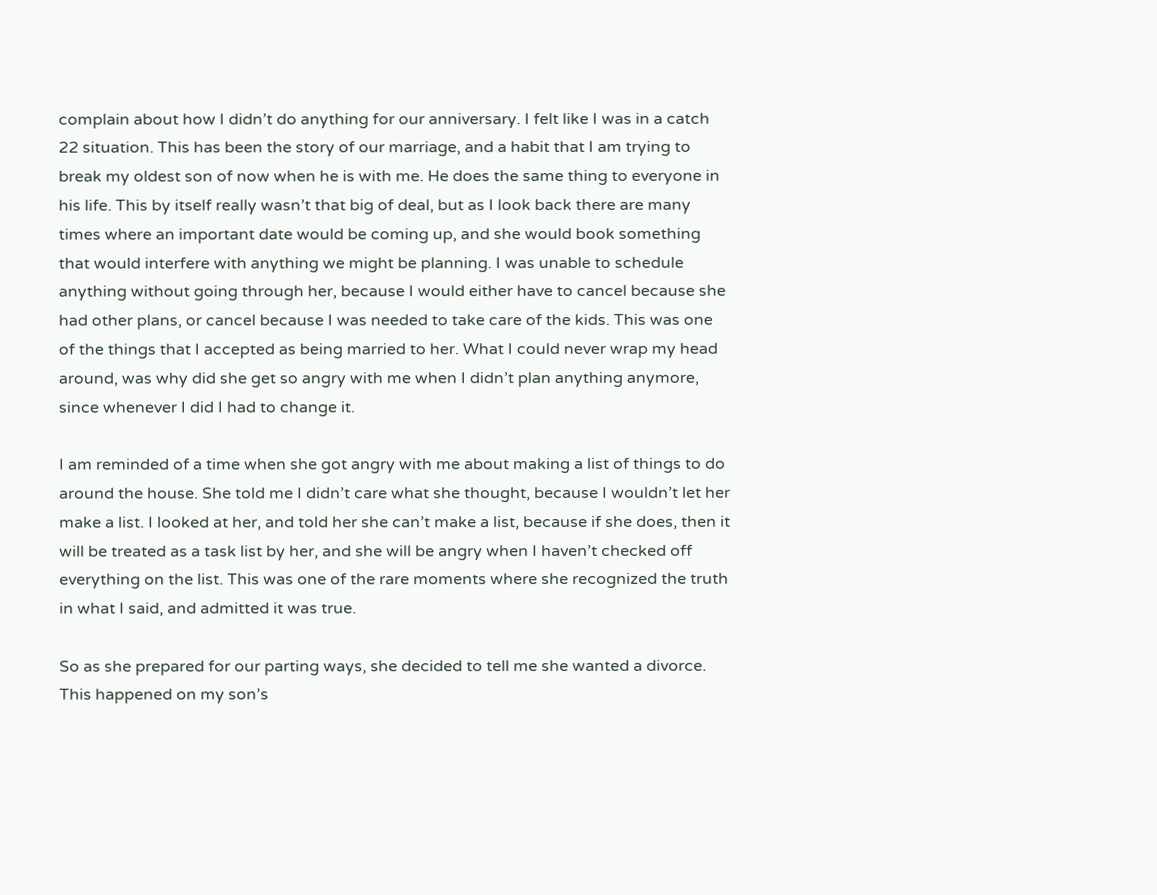complain about how I didn’t do anything for our anniversary. I felt like I was in a catch 22 situation. This has been the story of our marriage, and a habit that I am trying to break my oldest son of now when he is with me. He does the same thing to everyone in his life. This by itself really wasn’t that big of deal, but as I look back there are many times where an important date would be coming up, and she would book something that would interfere with anything we might be planning. I was unable to schedule anything without going through her, because I would either have to cancel because she had other plans, or cancel because I was needed to take care of the kids. This was one of the things that I accepted as being married to her. What I could never wrap my head around, was why did she get so angry with me when I didn’t plan anything anymore, since whenever I did I had to change it.

I am reminded of a time when she got angry with me about making a list of things to do around the house. She told me I didn’t care what she thought, because I wouldn’t let her make a list. I looked at her, and told her she can’t make a list, because if she does, then it will be treated as a task list by her, and she will be angry when I haven’t checked off everything on the list. This was one of the rare moments where she recognized the truth in what I said, and admitted it was true.

So as she prepared for our parting ways, she decided to tell me she wanted a divorce. This happened on my son’s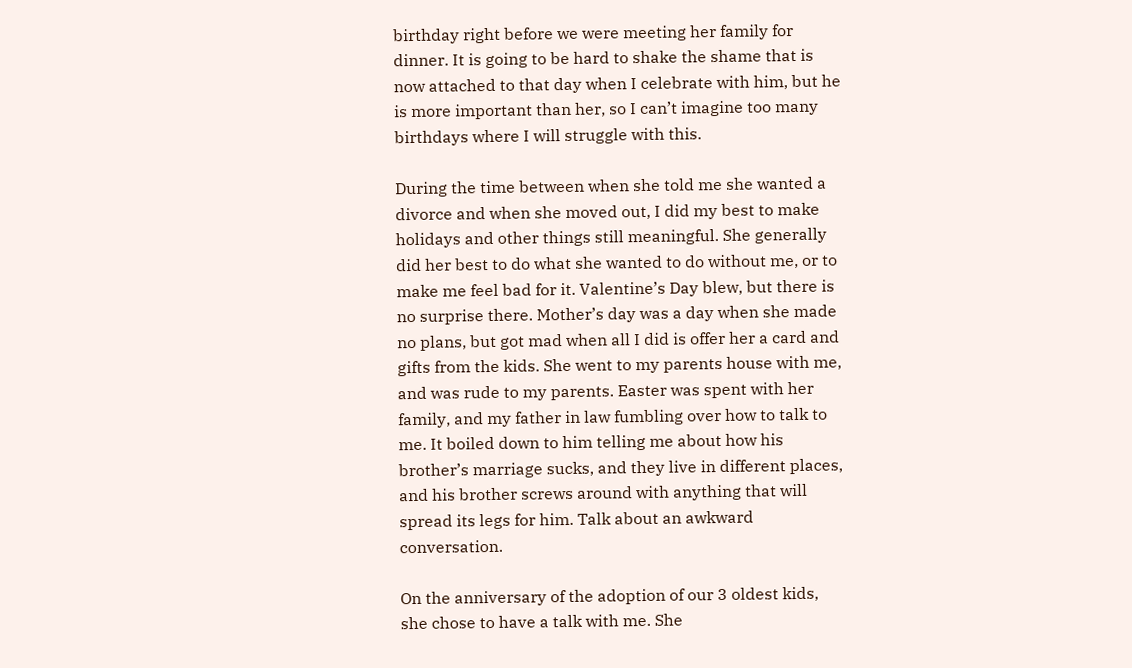birthday right before we were meeting her family for dinner. It is going to be hard to shake the shame that is now attached to that day when I celebrate with him, but he is more important than her, so I can’t imagine too many birthdays where I will struggle with this.

During the time between when she told me she wanted a divorce and when she moved out, I did my best to make holidays and other things still meaningful. She generally did her best to do what she wanted to do without me, or to make me feel bad for it. Valentine’s Day blew, but there is no surprise there. Mother’s day was a day when she made no plans, but got mad when all I did is offer her a card and gifts from the kids. She went to my parents house with me, and was rude to my parents. Easter was spent with her family, and my father in law fumbling over how to talk to me. It boiled down to him telling me about how his brother’s marriage sucks, and they live in different places, and his brother screws around with anything that will spread its legs for him. Talk about an awkward conversation.

On the anniversary of the adoption of our 3 oldest kids, she chose to have a talk with me. She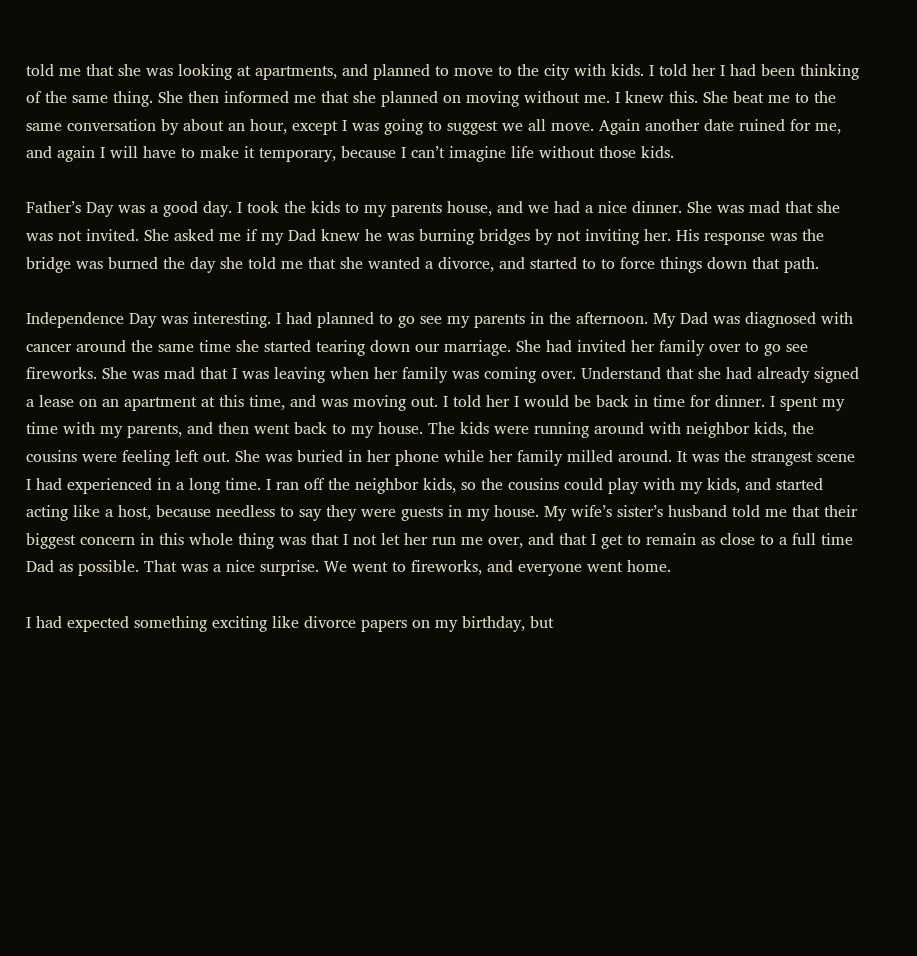told me that she was looking at apartments, and planned to move to the city with kids. I told her I had been thinking of the same thing. She then informed me that she planned on moving without me. I knew this. She beat me to the same conversation by about an hour, except I was going to suggest we all move. Again another date ruined for me, and again I will have to make it temporary, because I can’t imagine life without those kids.

Father’s Day was a good day. I took the kids to my parents house, and we had a nice dinner. She was mad that she was not invited. She asked me if my Dad knew he was burning bridges by not inviting her. His response was the bridge was burned the day she told me that she wanted a divorce, and started to to force things down that path.

Independence Day was interesting. I had planned to go see my parents in the afternoon. My Dad was diagnosed with cancer around the same time she started tearing down our marriage. She had invited her family over to go see fireworks. She was mad that I was leaving when her family was coming over. Understand that she had already signed a lease on an apartment at this time, and was moving out. I told her I would be back in time for dinner. I spent my time with my parents, and then went back to my house. The kids were running around with neighbor kids, the cousins were feeling left out. She was buried in her phone while her family milled around. It was the strangest scene I had experienced in a long time. I ran off the neighbor kids, so the cousins could play with my kids, and started acting like a host, because needless to say they were guests in my house. My wife’s sister’s husband told me that their biggest concern in this whole thing was that I not let her run me over, and that I get to remain as close to a full time Dad as possible. That was a nice surprise. We went to fireworks, and everyone went home.

I had expected something exciting like divorce papers on my birthday, but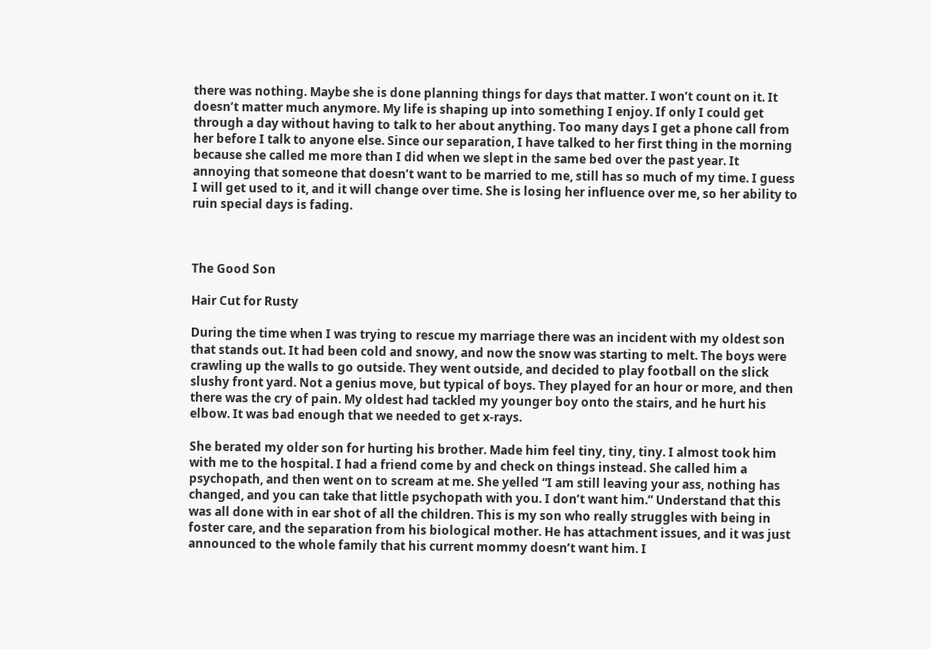there was nothing. Maybe she is done planning things for days that matter. I won’t count on it. It doesn’t matter much anymore. My life is shaping up into something I enjoy. If only I could get through a day without having to talk to her about anything. Too many days I get a phone call from her before I talk to anyone else. Since our separation, I have talked to her first thing in the morning because she called me more than I did when we slept in the same bed over the past year. It annoying that someone that doesn’t want to be married to me, still has so much of my time. I guess I will get used to it, and it will change over time. She is losing her influence over me, so her ability to ruin special days is fading.



The Good Son

Hair Cut for Rusty

During the time when I was trying to rescue my marriage there was an incident with my oldest son that stands out. It had been cold and snowy, and now the snow was starting to melt. The boys were crawling up the walls to go outside. They went outside, and decided to play football on the slick slushy front yard. Not a genius move, but typical of boys. They played for an hour or more, and then there was the cry of pain. My oldest had tackled my younger boy onto the stairs, and he hurt his elbow. It was bad enough that we needed to get x-rays.

She berated my older son for hurting his brother. Made him feel tiny, tiny, tiny. I almost took him with me to the hospital. I had a friend come by and check on things instead. She called him a psychopath, and then went on to scream at me. She yelled “I am still leaving your ass, nothing has changed, and you can take that little psychopath with you. I don’t want him.” Understand that this was all done with in ear shot of all the children. This is my son who really struggles with being in foster care, and the separation from his biological mother. He has attachment issues, and it was just announced to the whole family that his current mommy doesn’t want him. I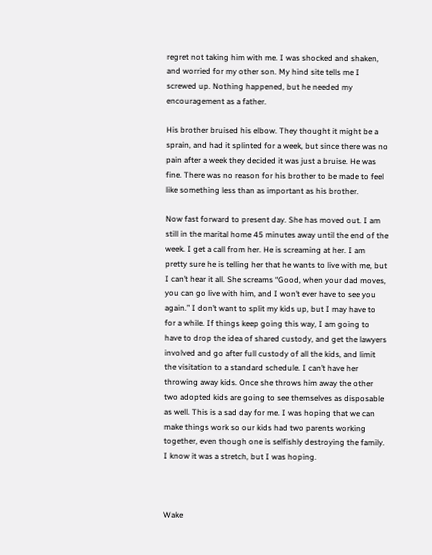regret not taking him with me. I was shocked and shaken, and worried for my other son. My hind site tells me I screwed up. Nothing happened, but he needed my encouragement as a father.

His brother bruised his elbow. They thought it might be a sprain, and had it splinted for a week, but since there was no pain after a week they decided it was just a bruise. He was fine. There was no reason for his brother to be made to feel like something less than as important as his brother.

Now fast forward to present day. She has moved out. I am still in the marital home 45 minutes away until the end of the week. I get a call from her. He is screaming at her. I am pretty sure he is telling her that he wants to live with me, but I can’t hear it all. She screams “Good, when your dad moves, you can go live with him, and I won’t ever have to see you again.” I don’t want to split my kids up, but I may have to for a while. If things keep going this way, I am going to have to drop the idea of shared custody, and get the lawyers involved and go after full custody of all the kids, and limit the visitation to a standard schedule. I can’t have her throwing away kids. Once she throws him away the other two adopted kids are going to see themselves as disposable as well. This is a sad day for me. I was hoping that we can make things work so our kids had two parents working together, even though one is selfishly destroying the family. I know it was a stretch, but I was hoping.



Wake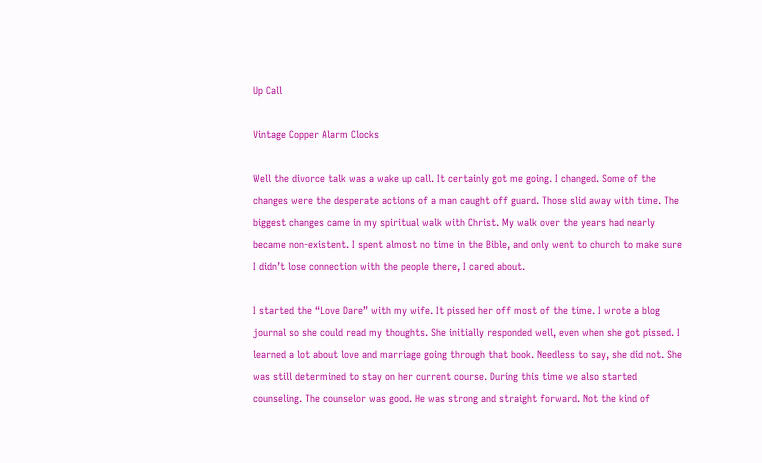Up Call

Vintage Copper Alarm Clocks

Well the divorce talk was a wake up call. It certainly got me going. I changed. Some of the changes were the desperate actions of a man caught off guard. Those slid away with time. The biggest changes came in my spiritual walk with Christ. My walk over the years had nearly became non-existent. I spent almost no time in the Bible, and only went to church to make sure I didn’t lose connection with the people there, I cared about.

I started the “Love Dare” with my wife. It pissed her off most of the time. I wrote a blog journal so she could read my thoughts. She initially responded well, even when she got pissed. I learned a lot about love and marriage going through that book. Needless to say, she did not. She was still determined to stay on her current course. During this time we also started counseling. The counselor was good. He was strong and straight forward. Not the kind of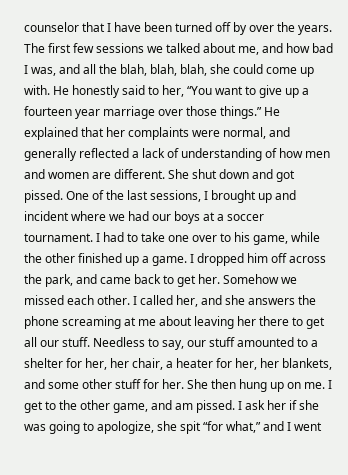counselor that I have been turned off by over the years. The first few sessions we talked about me, and how bad I was, and all the blah, blah, blah, she could come up with. He honestly said to her, “You want to give up a fourteen year marriage over those things.” He explained that her complaints were normal, and generally reflected a lack of understanding of how men and women are different. She shut down and got pissed. One of the last sessions, I brought up and incident where we had our boys at a soccer tournament. I had to take one over to his game, while the other finished up a game. I dropped him off across the park, and came back to get her. Somehow we missed each other. I called her, and she answers the phone screaming at me about leaving her there to get all our stuff. Needless to say, our stuff amounted to a shelter for her, her chair, a heater for her, her blankets, and some other stuff for her. She then hung up on me. I get to the other game, and am pissed. I ask her if she was going to apologize, she spit “for what,” and I went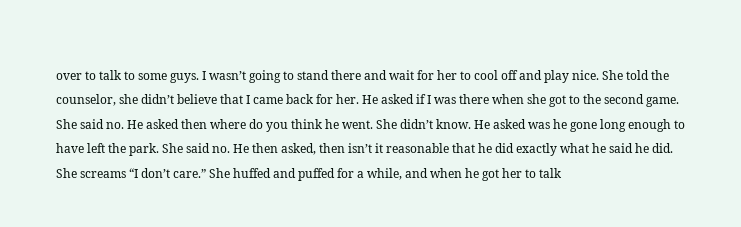over to talk to some guys. I wasn’t going to stand there and wait for her to cool off and play nice. She told the counselor, she didn’t believe that I came back for her. He asked if I was there when she got to the second game. She said no. He asked then where do you think he went. She didn’t know. He asked was he gone long enough to have left the park. She said no. He then asked, then isn’t it reasonable that he did exactly what he said he did. She screams “I don’t care.” She huffed and puffed for a while, and when he got her to talk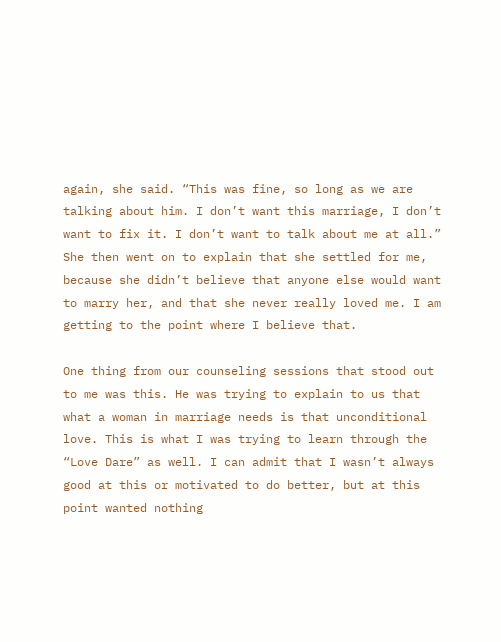again, she said. “This was fine, so long as we are talking about him. I don’t want this marriage, I don’t want to fix it. I don’t want to talk about me at all.” She then went on to explain that she settled for me, because she didn’t believe that anyone else would want to marry her, and that she never really loved me. I am getting to the point where I believe that.

One thing from our counseling sessions that stood out to me was this. He was trying to explain to us that what a woman in marriage needs is that unconditional love. This is what I was trying to learn through the “Love Dare” as well. I can admit that I wasn’t always good at this or motivated to do better, but at this point wanted nothing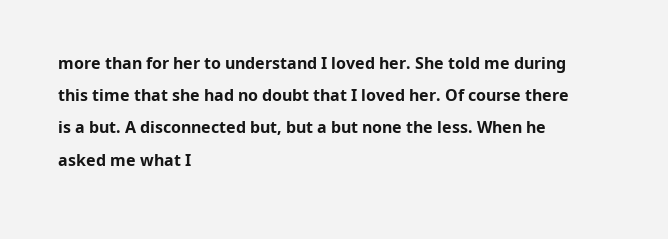more than for her to understand I loved her. She told me during this time that she had no doubt that I loved her. Of course there is a but. A disconnected but, but a but none the less. When he asked me what I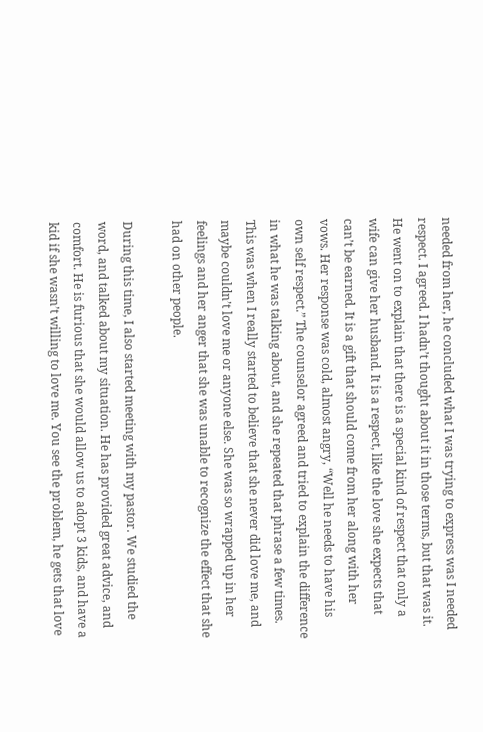needed from her, he concluded what I was trying to express was I needed respect. I agreed. I hadn’t thought about it in those terms, but that was it. He went on to explain that there is a special kind of respect that only a wife can give her husband. It is a respect, like the love she expects that can’t be earned. It is a gift that should come from her along with her vows. Her response was cold, almost angry, “Well he needs to have his own self respect.” The counselor agreed and tried to explain the difference in what he was talking about, and she repeated that phrase a few times. This was when I really started to believe that she never did love me, and maybe couldn’t love me or anyone else. She was so wrapped up in her feelings and her anger that she was unable to recognize the effect that she had on other people.

During this time, I also started meeting with my pastor. We studied the word, and talked about my situation. He has provided great advice, and comfort. He is furious that she would allow us to adopt 3 kids, and have a kid if she wasn’t willing to love me. You see the problem, he gets that love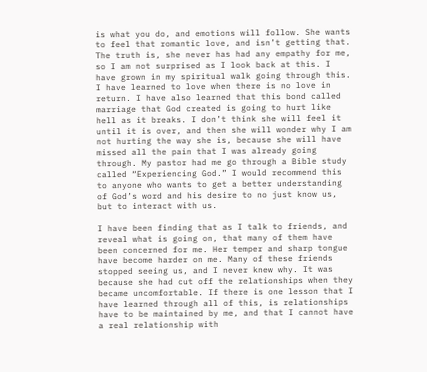is what you do, and emotions will follow. She wants to feel that romantic love, and isn’t getting that. The truth is, she never has had any empathy for me, so I am not surprised as I look back at this. I have grown in my spiritual walk going through this. I have learned to love when there is no love in return. I have also learned that this bond called marriage that God created is going to hurt like hell as it breaks. I don’t think she will feel it until it is over, and then she will wonder why I am not hurting the way she is, because she will have missed all the pain that I was already going through. My pastor had me go through a Bible study called “Experiencing God.” I would recommend this to anyone who wants to get a better understanding of God’s word and his desire to no just know us, but to interact with us.

I have been finding that as I talk to friends, and reveal what is going on, that many of them have been concerned for me. Her temper and sharp tongue have become harder on me. Many of these friends stopped seeing us, and I never knew why. It was because she had cut off the relationships when they became uncomfortable. If there is one lesson that I have learned through all of this, is relationships have to be maintained by me, and that I cannot have a real relationship with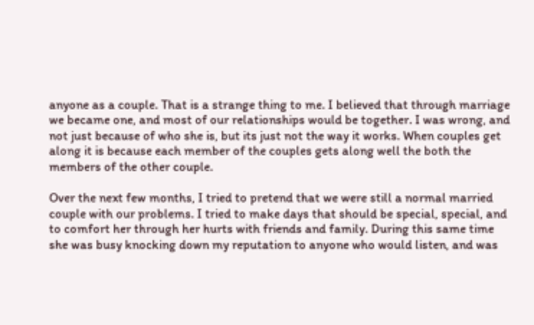anyone as a couple. That is a strange thing to me. I believed that through marriage we became one, and most of our relationships would be together. I was wrong, and not just because of who she is, but its just not the way it works. When couples get along it is because each member of the couples gets along well the both the members of the other couple.

Over the next few months, I tried to pretend that we were still a normal married couple with our problems. I tried to make days that should be special, special, and to comfort her through her hurts with friends and family. During this same time she was busy knocking down my reputation to anyone who would listen, and was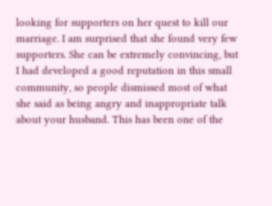looking for supporters on her quest to kill our marriage. I am surprised that she found very few supporters. She can be extremely convincing, but I had developed a good reputation in this small community, so people dismissed most of what she said as being angry and inappropriate talk about your husband. This has been one of the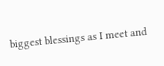biggest blessings as I meet and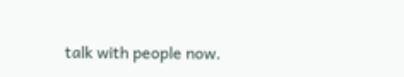talk with people now.